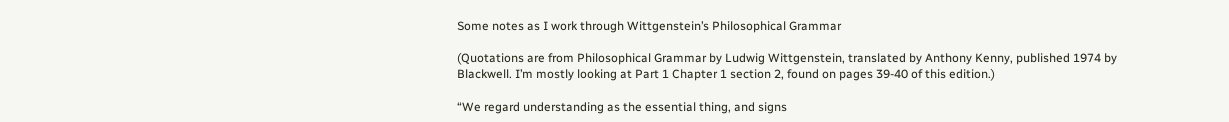Some notes as I work through Wittgenstein’s Philosophical Grammar

(Quotations are from Philosophical Grammar by Ludwig Wittgenstein, translated by Anthony Kenny, published 1974 by Blackwell. I’m mostly looking at Part 1 Chapter 1 section 2, found on pages 39-40 of this edition.)

“We regard understanding as the essential thing, and signs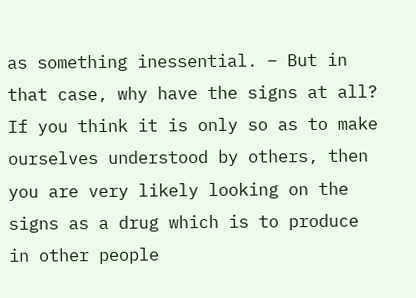as something inessential. – But in that case, why have the signs at all? If you think it is only so as to make ourselves understood by others, then you are very likely looking on the signs as a drug which is to produce in other people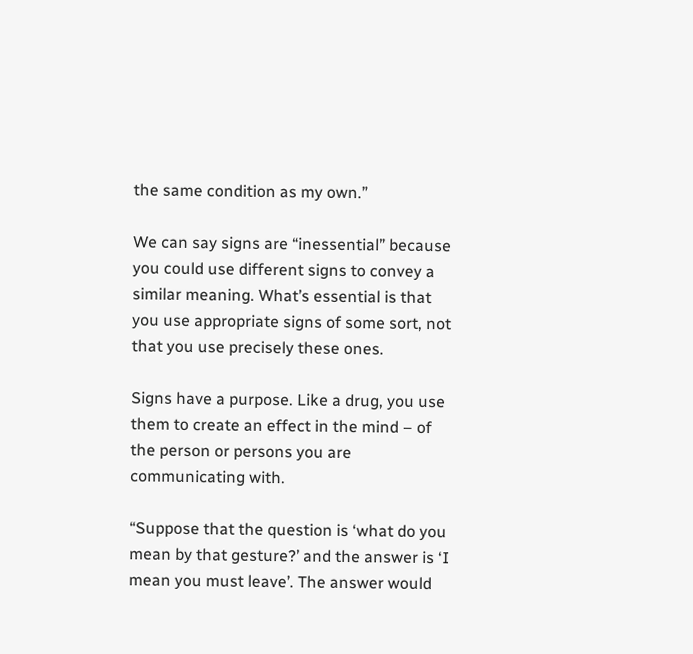the same condition as my own.”

We can say signs are “inessential” because you could use different signs to convey a similar meaning. What’s essential is that you use appropriate signs of some sort, not that you use precisely these ones.

Signs have a purpose. Like a drug, you use them to create an effect in the mind – of the person or persons you are communicating with.

“Suppose that the question is ‘what do you mean by that gesture?’ and the answer is ‘I mean you must leave’. The answer would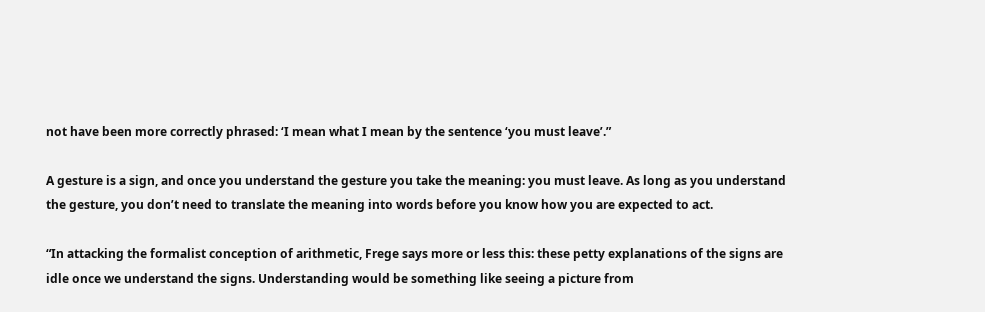not have been more correctly phrased: ‘I mean what I mean by the sentence ‘you must leave’.”

A gesture is a sign, and once you understand the gesture you take the meaning: you must leave. As long as you understand the gesture, you don’t need to translate the meaning into words before you know how you are expected to act.

“In attacking the formalist conception of arithmetic, Frege says more or less this: these petty explanations of the signs are idle once we understand the signs. Understanding would be something like seeing a picture from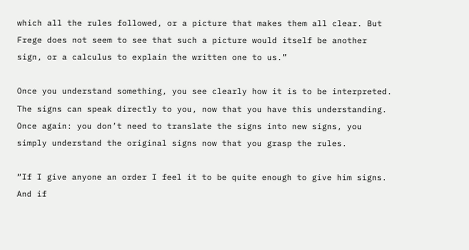which all the rules followed, or a picture that makes them all clear. But Frege does not seem to see that such a picture would itself be another sign, or a calculus to explain the written one to us.”

Once you understand something, you see clearly how it is to be interpreted. The signs can speak directly to you, now that you have this understanding. Once again: you don’t need to translate the signs into new signs, you simply understand the original signs now that you grasp the rules.

“If I give anyone an order I feel it to be quite enough to give him signs. And if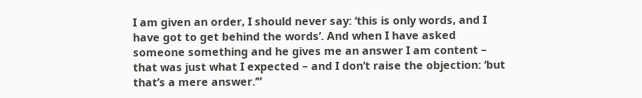I am given an order, I should never say: ‘this is only words, and I have got to get behind the words’. And when I have asked someone something and he gives me an answer I am content – that was just what I expected – and I don’t raise the objection: ‘but that’s a mere answer.’”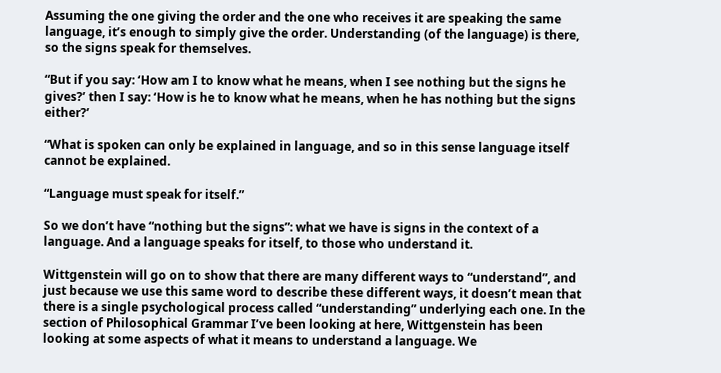Assuming the one giving the order and the one who receives it are speaking the same language, it’s enough to simply give the order. Understanding (of the language) is there, so the signs speak for themselves.

“But if you say: ‘How am I to know what he means, when I see nothing but the signs he gives?’ then I say: ‘How is he to know what he means, when he has nothing but the signs either?’

“What is spoken can only be explained in language, and so in this sense language itself cannot be explained.

“Language must speak for itself.”

So we don’t have “nothing but the signs”: what we have is signs in the context of a language. And a language speaks for itself, to those who understand it.

Wittgenstein will go on to show that there are many different ways to “understand”, and just because we use this same word to describe these different ways, it doesn’t mean that there is a single psychological process called “understanding” underlying each one. In the section of Philosophical Grammar I’ve been looking at here, Wittgenstein has been looking at some aspects of what it means to understand a language. We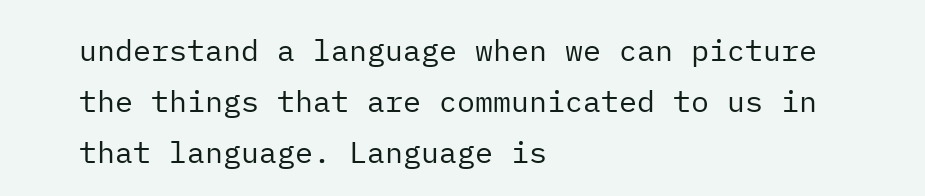understand a language when we can picture the things that are communicated to us in that language. Language is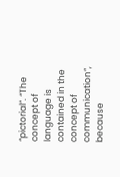“pictorial”. “The concept of language is contained in the concept of communication”, because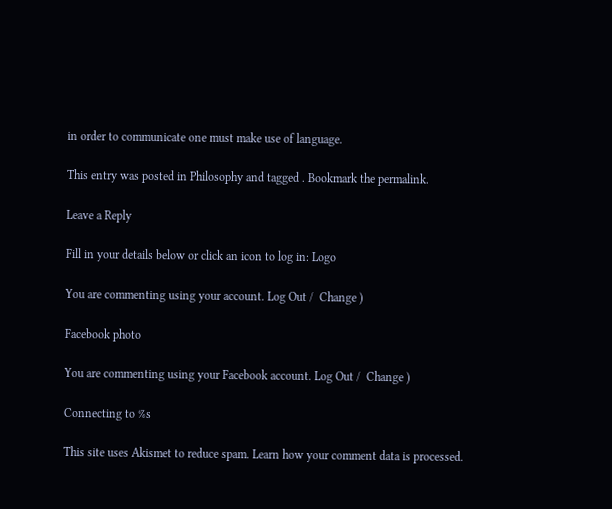in order to communicate one must make use of language.

This entry was posted in Philosophy and tagged . Bookmark the permalink.

Leave a Reply

Fill in your details below or click an icon to log in: Logo

You are commenting using your account. Log Out /  Change )

Facebook photo

You are commenting using your Facebook account. Log Out /  Change )

Connecting to %s

This site uses Akismet to reduce spam. Learn how your comment data is processed.